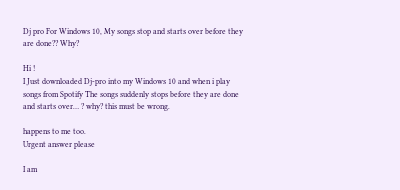Dj pro For Windows 10, My songs stop and starts over before they are done?? Why?

Hi !
I Just downloaded Dj-pro into my Windows 10 and when i play songs from Spotify The songs suddenly stops before they are done and starts over… ? why? this must be wrong.

happens to me too.
Urgent answer please

I am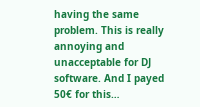having the same problem. This is really annoying and unacceptable for DJ software. And I payed 50€ for this…